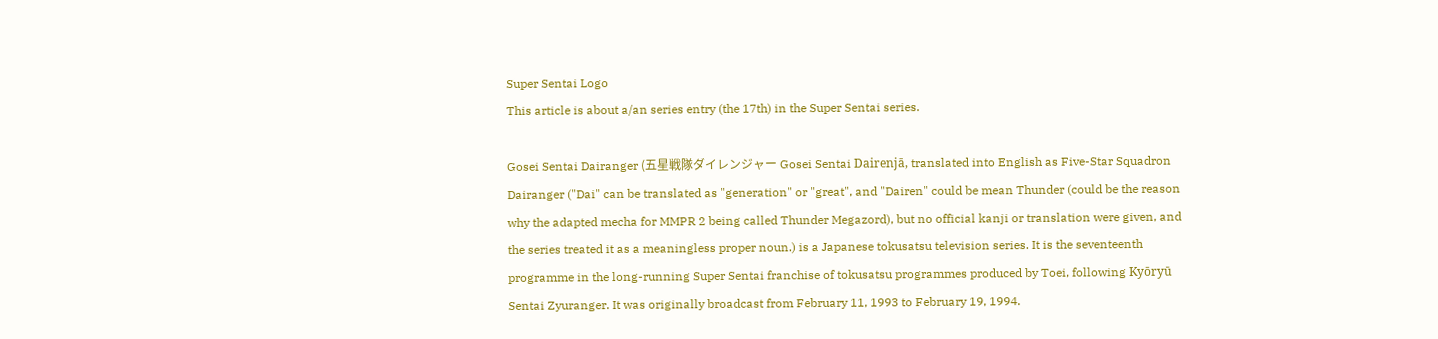Super Sentai Logo
This article is about a/an series entry (the 17th) in the Super Sentai series.

Gosei Sentai Dairanger (五星戦隊ダイレンジャー Gosei Sentai Dairenjā, translated into English as Five-Star Squadron Dairanger ("Dai" can be translated as "generation" or "great", and "Dairen" could be mean Thunder (could be the reason why the adapted mecha for MMPR 2 being called Thunder Megazord), but no official kanji or translation were given, and the series treated it as a meaningless proper noun.) is a Japanese tokusatsu television series. It is the seventeenth programme in the long-running Super Sentai franchise of tokusatsu programmes produced by Toei, following Kyōryū Sentai Zyuranger. It was originally broadcast from February 11, 1993 to February 19, 1994.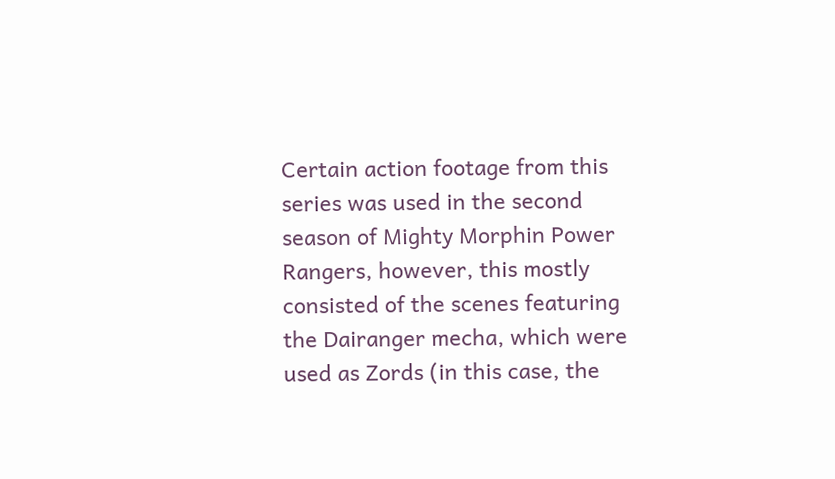Certain action footage from this series was used in the second season of Mighty Morphin Power Rangers, however, this mostly consisted of the scenes featuring the Dairanger mecha, which were used as Zords (in this case, the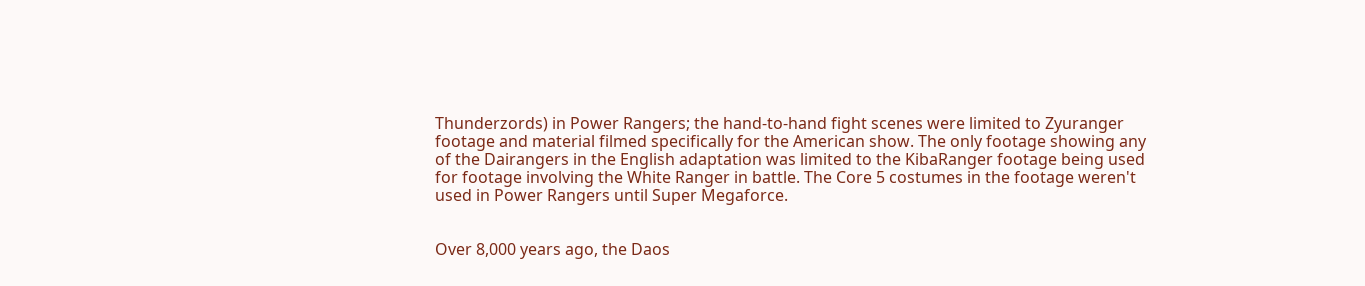Thunderzords) in Power Rangers; the hand-to-hand fight scenes were limited to Zyuranger footage and material filmed specifically for the American show. The only footage showing any of the Dairangers in the English adaptation was limited to the KibaRanger footage being used for footage involving the White Ranger in battle. The Core 5 costumes in the footage weren't used in Power Rangers until Super Megaforce.


Over 8,000 years ago, the Daos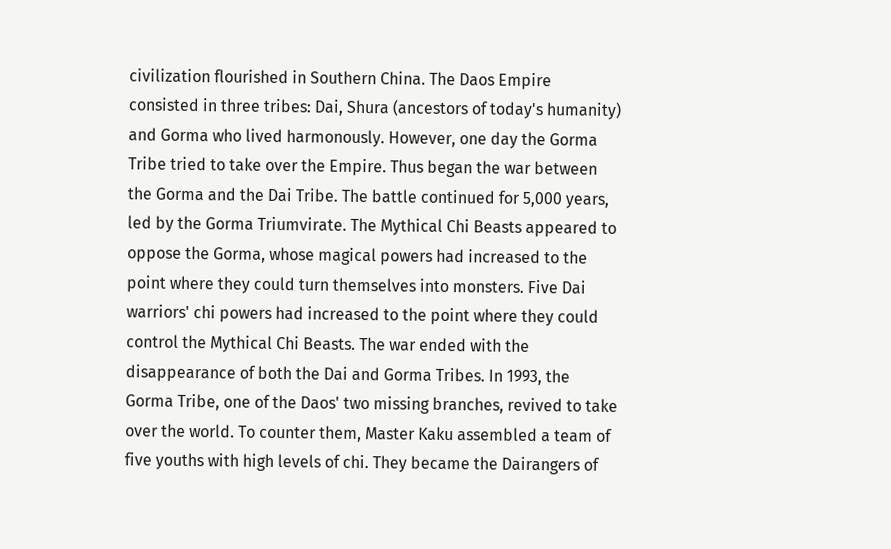civilization flourished in Southern China. The Daos Empire consisted in three tribes: Dai, Shura (ancestors of today's humanity) and Gorma who lived harmonously. However, one day the Gorma Tribe tried to take over the Empire. Thus began the war between the Gorma and the Dai Tribe. The battle continued for 5,000 years, led by the Gorma Triumvirate. The Mythical Chi Beasts appeared to oppose the Gorma, whose magical powers had increased to the point where they could turn themselves into monsters. Five Dai warriors' chi powers had increased to the point where they could control the Mythical Chi Beasts. The war ended with the disappearance of both the Dai and Gorma Tribes. In 1993, the Gorma Tribe, one of the Daos' two missing branches, revived to take over the world. To counter them, Master Kaku assembled a team of five youths with high levels of chi. They became the Dairangers of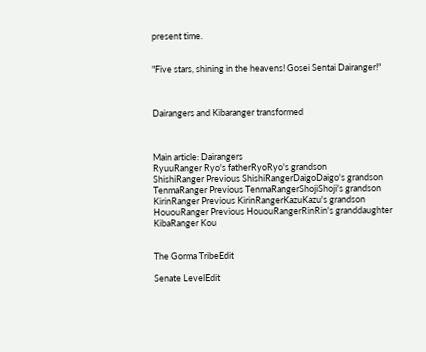present time.


"Five stars, shining in the heavens! Gosei Sentai Dairanger!"



Dairangers and Kibaranger transformed



Main article: Dairangers
RyuuRanger Ryo's fatherRyoRyo's grandson
ShishiRanger Previous ShishiRangerDaigoDaigo's grandson
TenmaRanger Previous TenmaRangerShojiShoji's grandson
KirinRanger Previous KirinRangerKazuKazu's grandson
HououRanger Previous HououRangerRinRin's granddaughter
KibaRanger Kou


The Gorma TribeEdit

Senate LevelEdit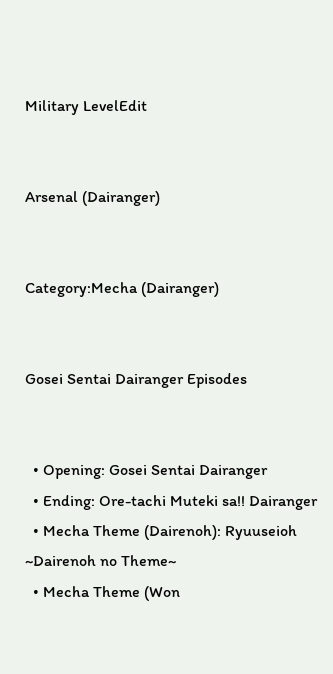Military LevelEdit


Arsenal (Dairanger)


Category:Mecha (Dairanger)


Gosei Sentai Dairanger Episodes


  • Opening: Gosei Sentai Dairanger
  • Ending: Ore-tachi Muteki sa!! Dairanger
  • Mecha Theme (Dairenoh): Ryuuseioh ~Dairenoh no Theme~
  • Mecha Theme (Won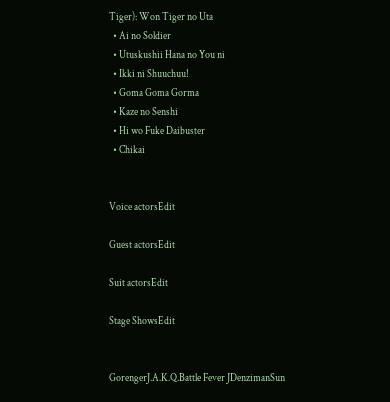Tiger): Won Tiger no Uta
  • Ai no Soldier
  • Utuskushii Hana no You ni
  • Ikki ni Shuuchuu!
  • Goma Goma Gorma
  • Kaze no Senshi
  • Hi wo Fuke Daibuster
  • Chikai


Voice actorsEdit

Guest actorsEdit

Suit actorsEdit

Stage ShowsEdit


GorengerJ.A.K.Q.Battle Fever JDenzimanSun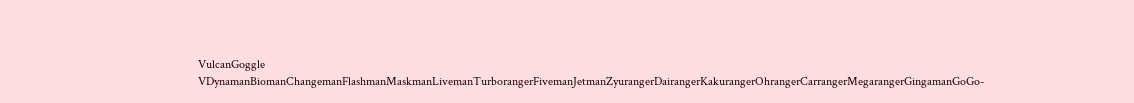VulcanGoggle VDynamanBiomanChangemanFlashmanMaskmanLivemanTurborangerFivemanJetmanZyurangerDairangerKakurangerOhrangerCarrangerMegarangerGingamanGoGo-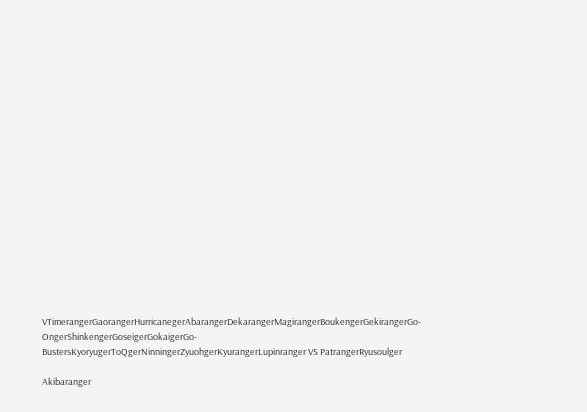VTimerangerGaorangerHurricanegerAbarangerDekarangerMagirangerBoukengerGekirangerGo-OngerShinkengerGoseigerGokaigerGo-BustersKyoryugerToQgerNinningerZyuohgerKyurangerLupinranger VS PatrangerRyusoulger

Akibaranger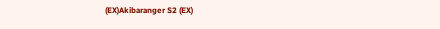(EX)Akibaranger S2 (EX)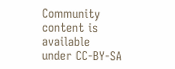Community content is available under CC-BY-SA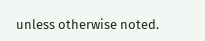unless otherwise noted.